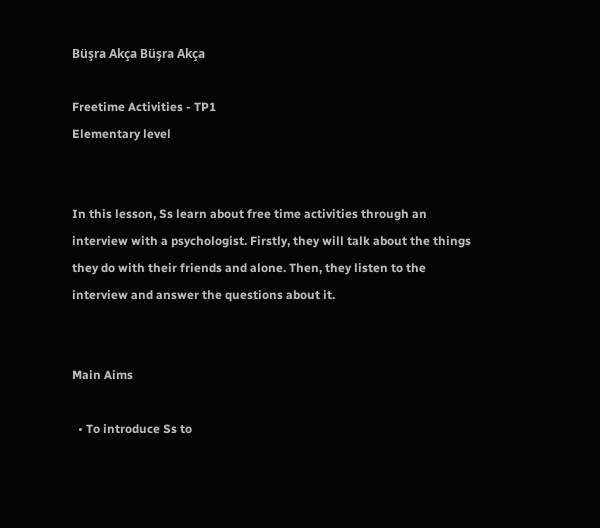Büşra Akça Büşra Akça

Freetime Activities - TP1
Elementary level


In this lesson, Ss learn about free time activities through an interview with a psychologist. Firstly, they will talk about the things they do with their friends and alone. Then, they listen to the interview and answer the questions about it.


Main Aims

  • To introduce Ss to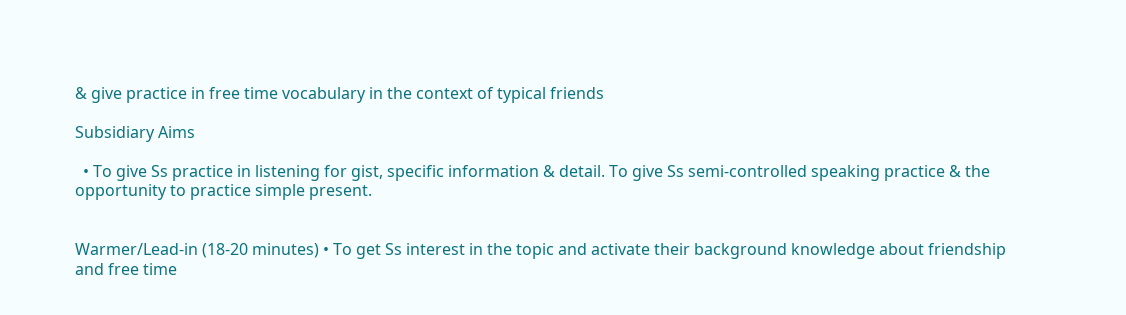& give practice in free time vocabulary in the context of typical friends

Subsidiary Aims

  • To give Ss practice in listening for gist, specific information & detail. To give Ss semi-controlled speaking practice & the opportunity to practice simple present.


Warmer/Lead-in (18-20 minutes) • To get Ss interest in the topic and activate their background knowledge about friendship and free time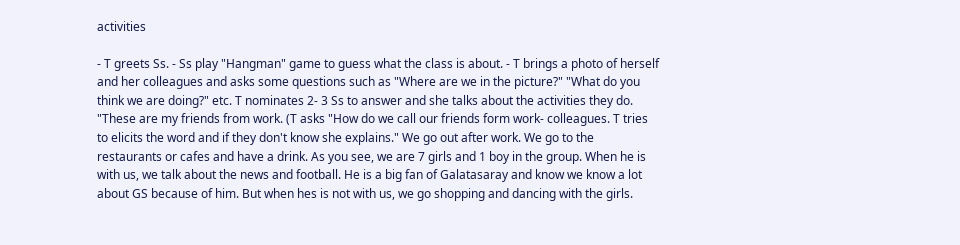activities

- T greets Ss. - Ss play "Hangman" game to guess what the class is about. - T brings a photo of herself and her colleagues and asks some questions such as "Where are we in the picture?" "What do you think we are doing?" etc. T nominates 2- 3 Ss to answer and she talks about the activities they do. "These are my friends from work. (T asks "How do we call our friends form work- colleagues. T tries to elicits the word and if they don't know she explains." We go out after work. We go to the restaurants or cafes and have a drink. As you see, we are 7 girls and 1 boy in the group. When he is with us, we talk about the news and football. He is a big fan of Galatasaray and know we know a lot about GS because of him. But when hes is not with us, we go shopping and dancing with the girls.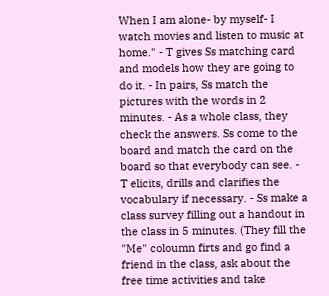When I am alone- by myself- I watch movies and listen to music at home." - T gives Ss matching card and models how they are going to do it. - In pairs, Ss match the pictures with the words in 2 minutes. - As a whole class, they check the answers. Ss come to the board and match the card on the board so that everybody can see. - T elicits, drills and clarifies the vocabulary if necessary. - Ss make a class survey filling out a handout in the class in 5 minutes. (They fill the "Me" coloumn firts and go find a friend in the class, ask about the free time activities and take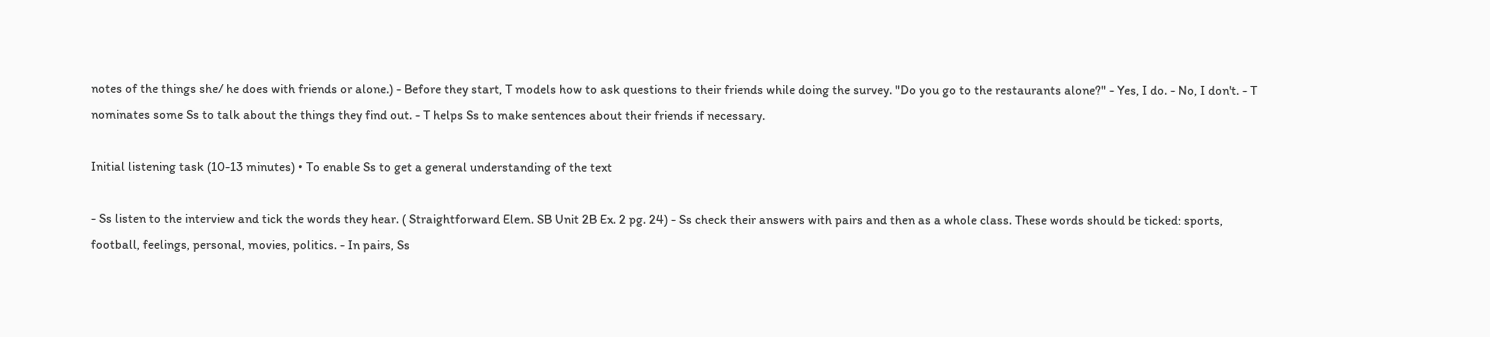notes of the things she/ he does with friends or alone.) - Before they start, T models how to ask questions to their friends while doing the survey. "Do you go to the restaurants alone?" - Yes, I do. - No, I don't. - T nominates some Ss to talk about the things they find out. - T helps Ss to make sentences about their friends if necessary.

Initial listening task (10-13 minutes) • To enable Ss to get a general understanding of the text

- Ss listen to the interview and tick the words they hear. ( Straightforward Elem. SB Unit 2B Ex. 2 pg. 24) - Ss check their answers with pairs and then as a whole class. These words should be ticked: sports, football, feelings, personal, movies, politics. - In pairs, Ss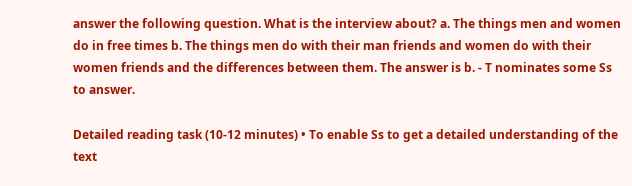answer the following question. What is the interview about? a. The things men and women do in free times b. The things men do with their man friends and women do with their women friends and the differences between them. The answer is b. - T nominates some Ss to answer.

Detailed reading task (10-12 minutes) • To enable Ss to get a detailed understanding of the text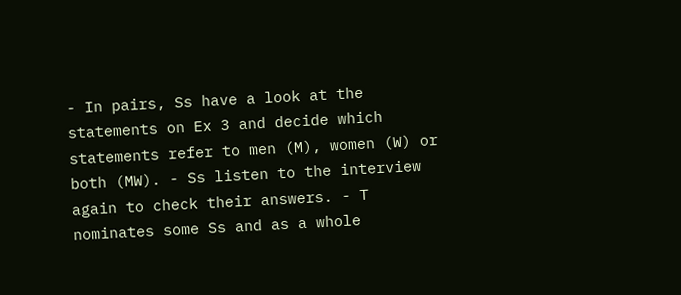- In pairs, Ss have a look at the statements on Ex 3 and decide which statements refer to men (M), women (W) or both (MW). - Ss listen to the interview again to check their answers. - T nominates some Ss and as a whole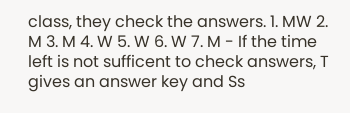class, they check the answers. 1. MW 2. M 3. M 4. W 5. W 6. W 7. M - If the time left is not sufficent to check answers, T gives an answer key and Ss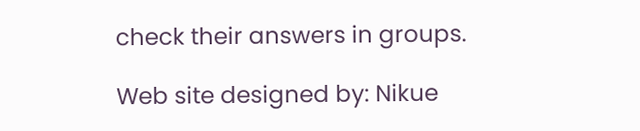check their answers in groups.

Web site designed by: Nikue